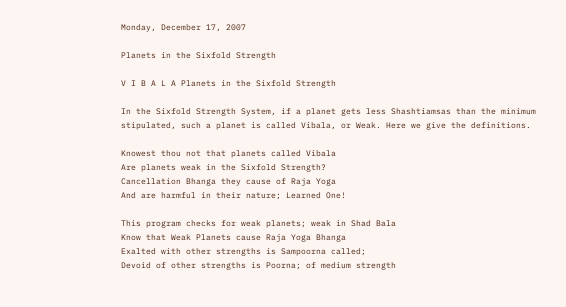Monday, December 17, 2007

Planets in the Sixfold Strength

V I B A L A Planets in the Sixfold Strength

In the Sixfold Strength System, if a planet gets less Shashtiamsas than the minimum stipulated, such a planet is called Vibala, or Weak. Here we give the definitions.

Knowest thou not that planets called Vibala
Are planets weak in the Sixfold Strength?
Cancellation Bhanga they cause of Raja Yoga
And are harmful in their nature; Learned One!

This program checks for weak planets; weak in Shad Bala
Know that Weak Planets cause Raja Yoga Bhanga
Exalted with other strengths is Sampoorna called;
Devoid of other strengths is Poorna; of medium strength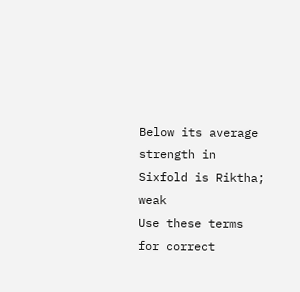Below its average strength in Sixfold is Riktha; weak
Use these terms for correct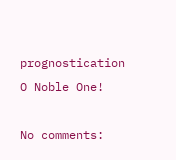prognostication O Noble One!

No comments: